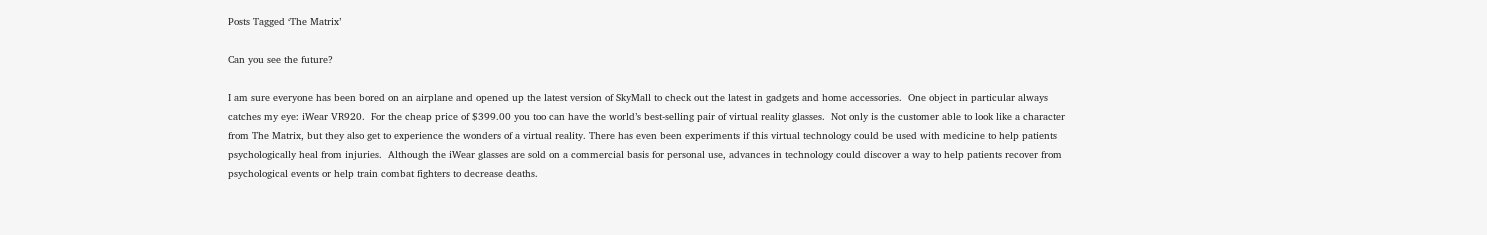Posts Tagged ‘The Matrix’

Can you see the future?

I am sure everyone has been bored on an airplane and opened up the latest version of SkyMall to check out the latest in gadgets and home accessories.  One object in particular always catches my eye: iWear VR920.  For the cheap price of $399.00 you too can have the world’s best-selling pair of virtual reality glasses.  Not only is the customer able to look like a character from The Matrix, but they also get to experience the wonders of a virtual reality. There has even been experiments if this virtual technology could be used with medicine to help patients psychologically heal from injuries.  Although the iWear glasses are sold on a commercial basis for personal use, advances in technology could discover a way to help patients recover from psychological events or help train combat fighters to decrease deaths.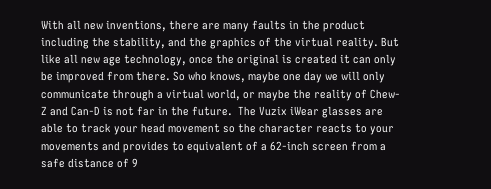With all new inventions, there are many faults in the product including the stability, and the graphics of the virtual reality. But like all new age technology, once the original is created it can only be improved from there. So who knows, maybe one day we will only communicate through a virtual world, or maybe the reality of Chew-Z and Can-D is not far in the future.  The Vuzix iWear glasses are able to track your head movement so the character reacts to your movements and provides to equivalent of a 62-inch screen from a safe distance of 9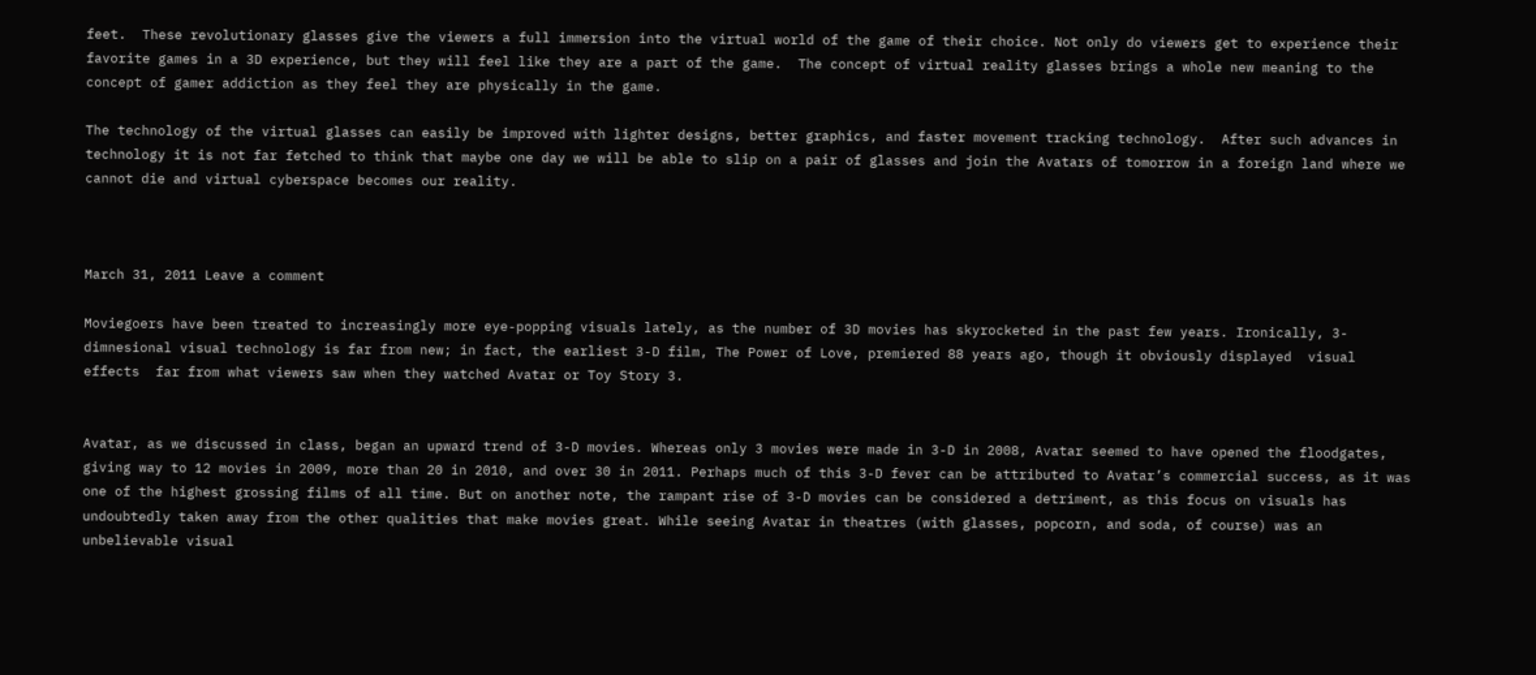feet.  These revolutionary glasses give the viewers a full immersion into the virtual world of the game of their choice. Not only do viewers get to experience their favorite games in a 3D experience, but they will feel like they are a part of the game.  The concept of virtual reality glasses brings a whole new meaning to the concept of gamer addiction as they feel they are physically in the game.

The technology of the virtual glasses can easily be improved with lighter designs, better graphics, and faster movement tracking technology.  After such advances in technology it is not far fetched to think that maybe one day we will be able to slip on a pair of glasses and join the Avatars of tomorrow in a foreign land where we cannot die and virtual cyberspace becomes our reality.



March 31, 2011 Leave a comment

Moviegoers have been treated to increasingly more eye-popping visuals lately, as the number of 3D movies has skyrocketed in the past few years. Ironically, 3-dimnesional visual technology is far from new; in fact, the earliest 3-D film, The Power of Love, premiered 88 years ago, though it obviously displayed  visual effects  far from what viewers saw when they watched Avatar or Toy Story 3.


Avatar, as we discussed in class, began an upward trend of 3-D movies. Whereas only 3 movies were made in 3-D in 2008, Avatar seemed to have opened the floodgates, giving way to 12 movies in 2009, more than 20 in 2010, and over 30 in 2011. Perhaps much of this 3-D fever can be attributed to Avatar’s commercial success, as it was one of the highest grossing films of all time. But on another note, the rampant rise of 3-D movies can be considered a detriment, as this focus on visuals has undoubtedly taken away from the other qualities that make movies great. While seeing Avatar in theatres (with glasses, popcorn, and soda, of course) was an unbelievable visual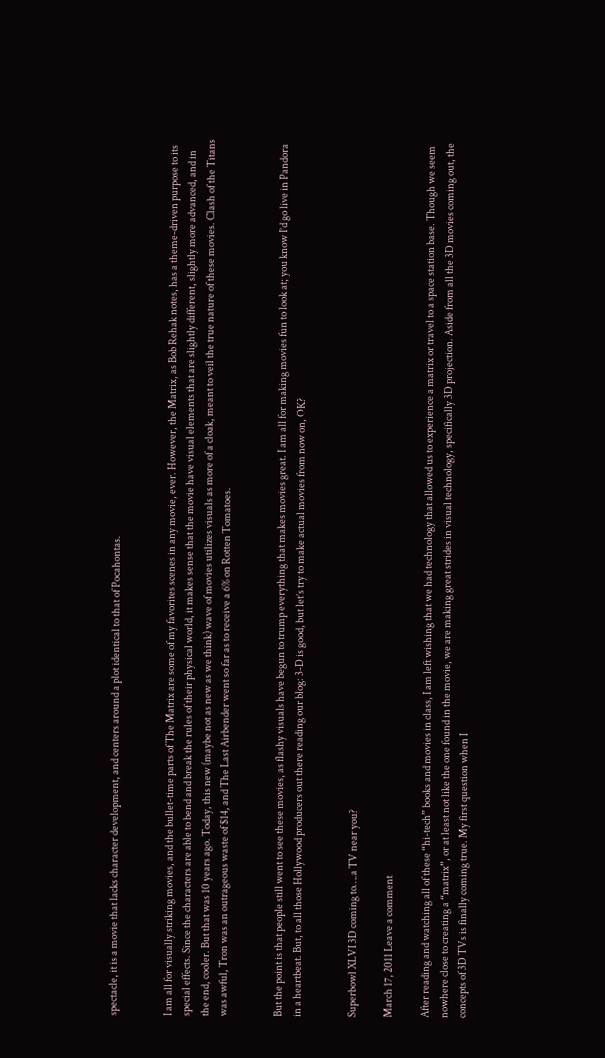spectacle, it is a movie that lacks character development, and centers around a plot identical to that of Pocahontas.


I am all for visually striking movies, and the bullet-time parts of The Matrix are some of my favorites scenes in any movie, ever. However, the Matrix, as Bob Rehak notes, has a theme-driven purpose to its special effects. Since the characters are able to bend and break the rules of their physical world, it makes sense that the movie have visual elements that are slightly different, slightly more advanced, and in the end, cooler. But that was 10 years ago. Today, this new (maybe not as new as we think) wave of movies utilizes visuals as more of a cloak, meant to veil the true nature of these movies. Clash of the Titans was awful, Tron was an outrageous waste of $14, and The Last Airbender went so far as to receive a 6% on Rotten Tomatoes.


But the point is that people still went to see these movies, as flashy visuals have begun to trump everything that makes movies great. I am all for making movies fun to look at; you know I’d go live in Pandora in a heartbeat. But, to all those Hollywood producers out there reading our blog: 3-D is good, but let’s try to make actual movies from now on, OK?


Superbowl XLVI 3D coming to….a TV near you?

March 17, 2011 Leave a comment

After reading and watching all of these “hi-tech” books and movies in class, I am left wishing that we had technology that allowed us to experience a matrix or travel to a space station base. Though we seem nowhere close to creating a “matrix”, or at least not like the one found in the movie, we are making great strides in visual technology, specifically 3D projection. Aside from all the 3D movies coming out, the concepts of 3D TVs is finally coming true. My first question when I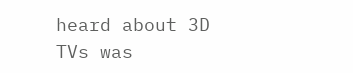heard about 3D TVs was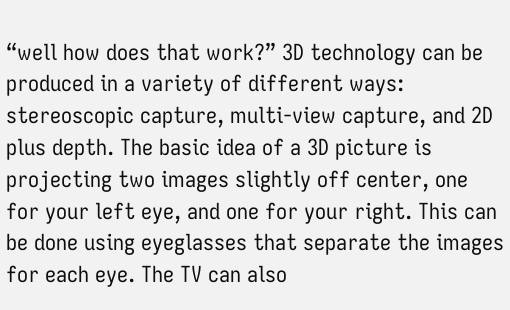“well how does that work?” 3D technology can be produced in a variety of different ways: stereoscopic capture, multi-view capture, and 2D plus depth. The basic idea of a 3D picture is projecting two images slightly off center, one for your left eye, and one for your right. This can be done using eyeglasses that separate the images for each eye. The TV can also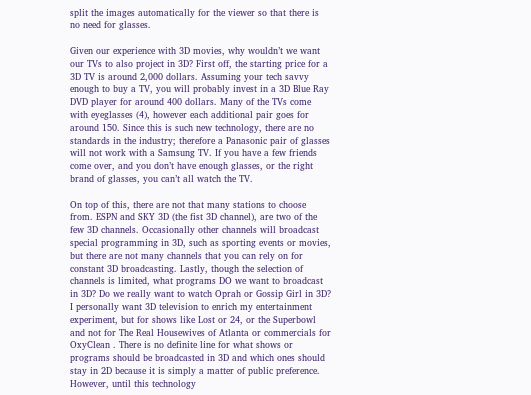split the images automatically for the viewer so that there is no need for glasses.

Given our experience with 3D movies, why wouldn’t we want our TVs to also project in 3D? First off, the starting price for a 3D TV is around 2,000 dollars. Assuming your tech savvy enough to buy a TV, you will probably invest in a 3D Blue Ray DVD player for around 400 dollars. Many of the TVs come with eyeglasses (4), however each additional pair goes for around 150. Since this is such new technology, there are no standards in the industry; therefore a Panasonic pair of glasses will not work with a Samsung TV. If you have a few friends come over, and you don’t have enough glasses, or the right brand of glasses, you can’t all watch the TV.

On top of this, there are not that many stations to choose from. ESPN and SKY 3D (the fist 3D channel), are two of the few 3D channels. Occasionally other channels will broadcast special programming in 3D, such as sporting events or movies, but there are not many channels that you can rely on for constant 3D broadcasting. Lastly, though the selection of channels is limited, what programs DO we want to broadcast in 3D? Do we really want to watch Oprah or Gossip Girl in 3D? I personally want 3D television to enrich my entertainment experiment, but for shows like Lost or 24, or the Superbowl and not for The Real Housewives of Atlanta or commercials for OxyClean . There is no definite line for what shows or programs should be broadcasted in 3D and which ones should stay in 2D because it is simply a matter of public preference. However, until this technology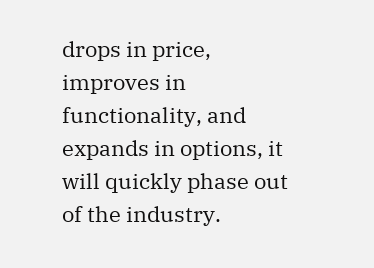drops in price, improves in functionality, and expands in options, it will quickly phase out of the industry.